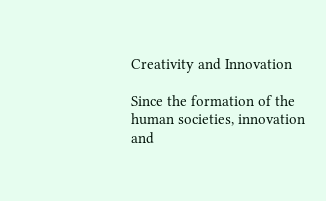Creativity and Innovation

Since the formation of the human societies, innovation and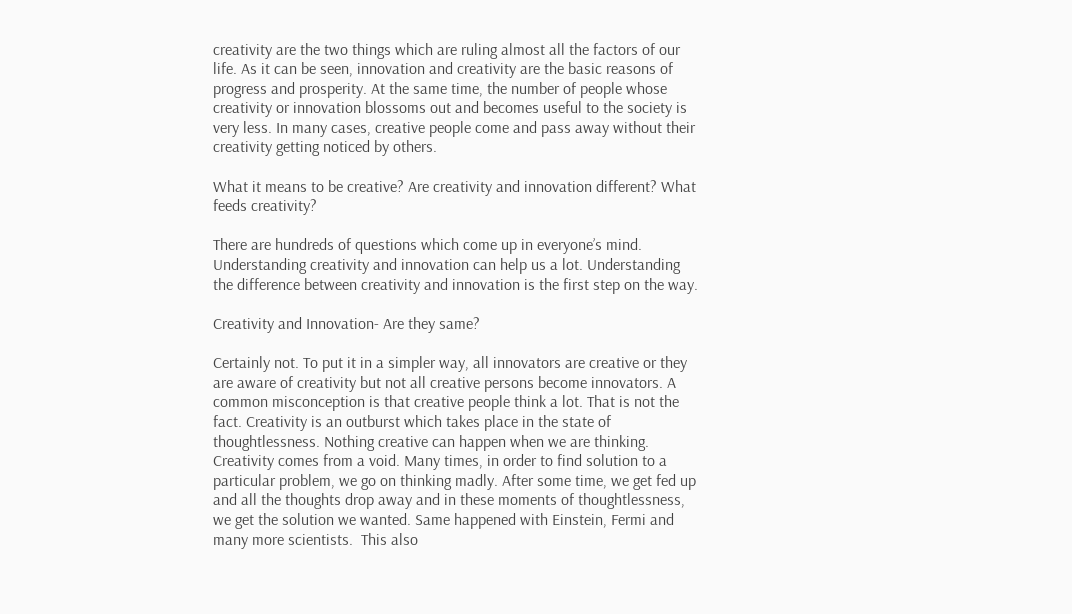creativity are the two things which are ruling almost all the factors of our life. As it can be seen, innovation and creativity are the basic reasons of progress and prosperity. At the same time, the number of people whose creativity or innovation blossoms out and becomes useful to the society is very less. In many cases, creative people come and pass away without their creativity getting noticed by others.

What it means to be creative? Are creativity and innovation different? What feeds creativity?

There are hundreds of questions which come up in everyone’s mind. Understanding creativity and innovation can help us a lot. Understanding the difference between creativity and innovation is the first step on the way.

Creativity and Innovation- Are they same?

Certainly not. To put it in a simpler way, all innovators are creative or they are aware of creativity but not all creative persons become innovators. A common misconception is that creative people think a lot. That is not the fact. Creativity is an outburst which takes place in the state of thoughtlessness. Nothing creative can happen when we are thinking. Creativity comes from a void. Many times, in order to find solution to a particular problem, we go on thinking madly. After some time, we get fed up and all the thoughts drop away and in these moments of thoughtlessness, we get the solution we wanted. Same happened with Einstein, Fermi and many more scientists.  This also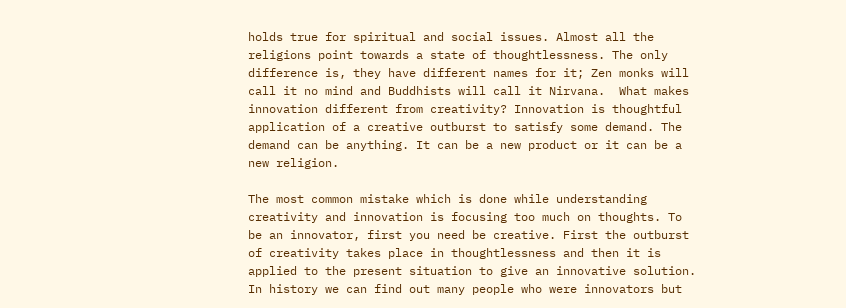holds true for spiritual and social issues. Almost all the religions point towards a state of thoughtlessness. The only difference is, they have different names for it; Zen monks will call it no mind and Buddhists will call it Nirvana.  What makes innovation different from creativity? Innovation is thoughtful application of a creative outburst to satisfy some demand. The demand can be anything. It can be a new product or it can be a new religion.

The most common mistake which is done while understanding creativity and innovation is focusing too much on thoughts. To be an innovator, first you need be creative. First the outburst of creativity takes place in thoughtlessness and then it is applied to the present situation to give an innovative solution. In history we can find out many people who were innovators but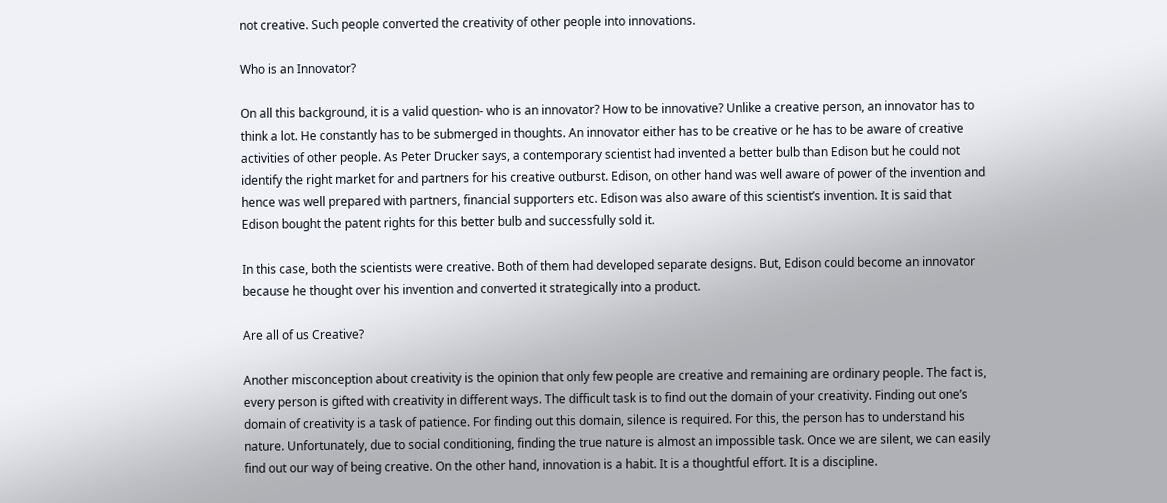not creative. Such people converted the creativity of other people into innovations.

Who is an Innovator?

On all this background, it is a valid question- who is an innovator? How to be innovative? Unlike a creative person, an innovator has to think a lot. He constantly has to be submerged in thoughts. An innovator either has to be creative or he has to be aware of creative activities of other people. As Peter Drucker says, a contemporary scientist had invented a better bulb than Edison but he could not identify the right market for and partners for his creative outburst. Edison, on other hand was well aware of power of the invention and hence was well prepared with partners, financial supporters etc. Edison was also aware of this scientist’s invention. It is said that Edison bought the patent rights for this better bulb and successfully sold it.

In this case, both the scientists were creative. Both of them had developed separate designs. But, Edison could become an innovator because he thought over his invention and converted it strategically into a product.

Are all of us Creative?

Another misconception about creativity is the opinion that only few people are creative and remaining are ordinary people. The fact is, every person is gifted with creativity in different ways. The difficult task is to find out the domain of your creativity. Finding out one’s domain of creativity is a task of patience. For finding out this domain, silence is required. For this, the person has to understand his nature. Unfortunately, due to social conditioning, finding the true nature is almost an impossible task. Once we are silent, we can easily find out our way of being creative. On the other hand, innovation is a habit. It is a thoughtful effort. It is a discipline.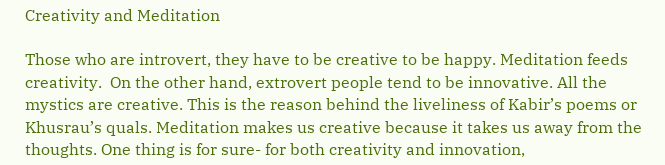Creativity and Meditation

Those who are introvert, they have to be creative to be happy. Meditation feeds creativity.  On the other hand, extrovert people tend to be innovative. All the mystics are creative. This is the reason behind the liveliness of Kabir’s poems or Khusrau’s quals. Meditation makes us creative because it takes us away from the thoughts. One thing is for sure- for both creativity and innovation,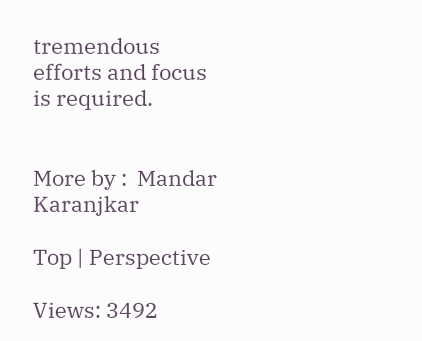tremendous efforts and focus is required.


More by :  Mandar Karanjkar

Top | Perspective

Views: 3492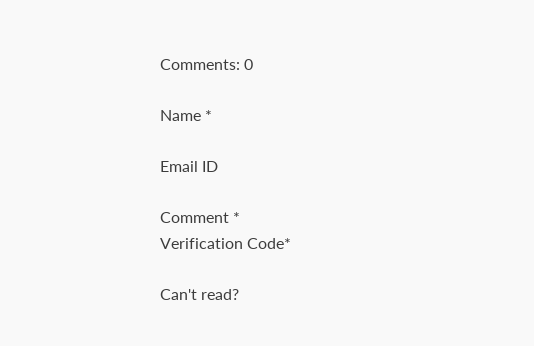Comments: 0

Name *

Email ID

Comment *
Verification Code*

Can't read?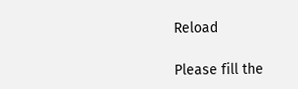Reload

Please fill the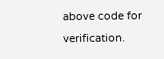above code for verification.